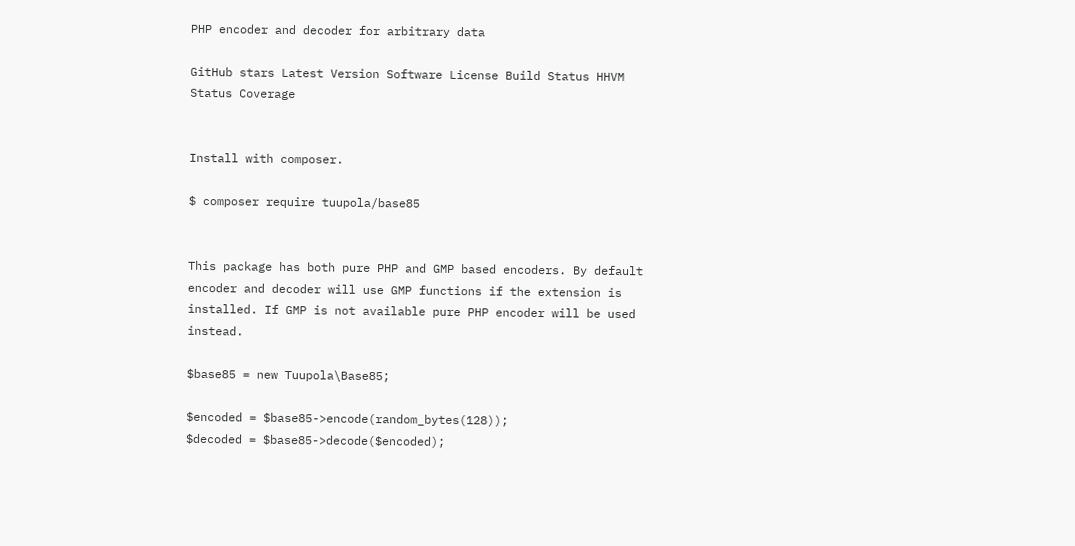PHP encoder and decoder for arbitrary data

GitHub stars Latest Version Software License Build Status HHVM Status Coverage


Install with composer.

$ composer require tuupola/base85


This package has both pure PHP and GMP based encoders. By default encoder and decoder will use GMP functions if the extension is installed. If GMP is not available pure PHP encoder will be used instead.

$base85 = new Tuupola\Base85;

$encoded = $base85->encode(random_bytes(128));
$decoded = $base85->decode($encoded);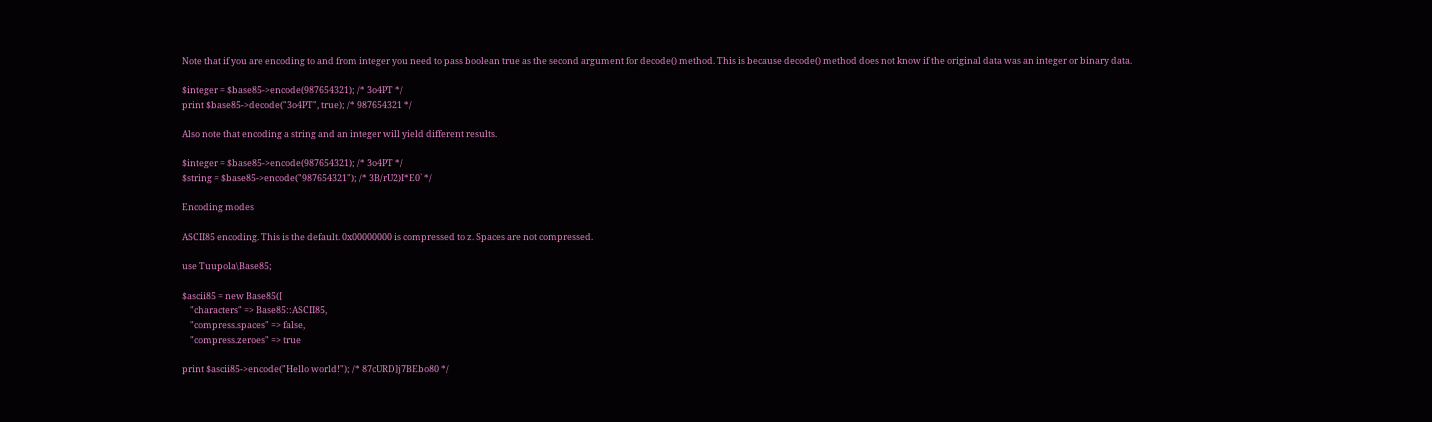Note that if you are encoding to and from integer you need to pass boolean true as the second argument for decode() method. This is because decode() method does not know if the original data was an integer or binary data.

$integer = $base85->encode(987654321); /* 3o4PT */
print $base85->decode("3o4PT", true); /* 987654321 */

Also note that encoding a string and an integer will yield different results.

$integer = $base85->encode(987654321); /* 3o4PT */
$string = $base85->encode("987654321"); /* 3B/rU2)I*E0` */

Encoding modes

ASCII85 encoding. This is the default. 0x00000000 is compressed to z. Spaces are not compressed.

use Tuupola\Base85;

$ascii85 = new Base85([
    "characters" => Base85::ASCII85,
    "compress.spaces" => false,
    "compress.zeroes" => true

print $ascii85->encode("Hello world!"); /* 87cURD]j7BEbo80 */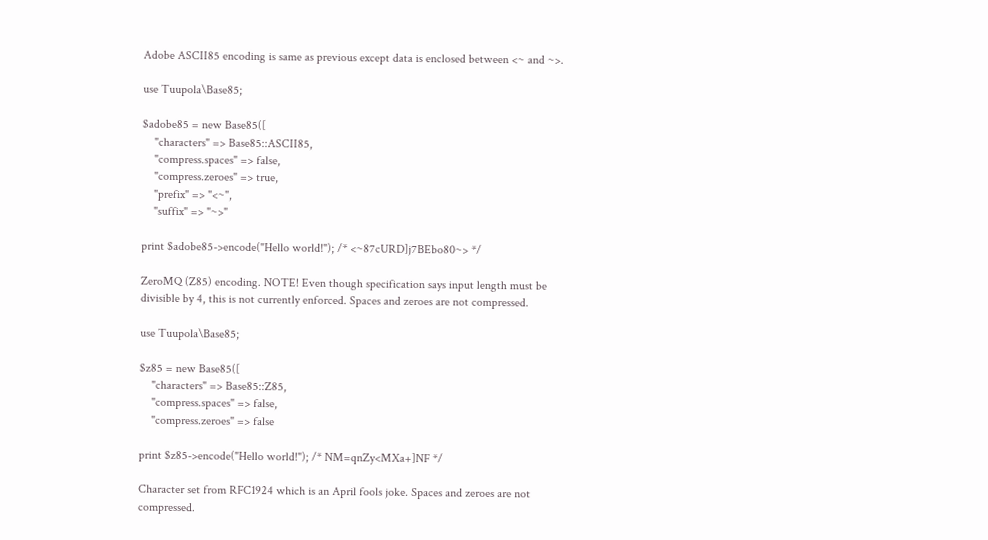Adobe ASCII85 encoding is same as previous except data is enclosed between <~ and ~>.

use Tuupola\Base85;

$adobe85 = new Base85([
    "characters" => Base85::ASCII85,
    "compress.spaces" => false,
    "compress.zeroes" => true,
    "prefix" => "<~",
    "suffix" => "~>"

print $adobe85->encode("Hello world!"); /* <~87cURD]j7BEbo80~> */

ZeroMQ (Z85) encoding. NOTE! Even though specification says input length must be divisible by 4, this is not currently enforced. Spaces and zeroes are not compressed.

use Tuupola\Base85;

$z85 = new Base85([
    "characters" => Base85::Z85,
    "compress.spaces" => false,
    "compress.zeroes" => false

print $z85->encode("Hello world!"); /* NM=qnZy<MXa+]NF */

Character set from RFC1924 which is an April fools joke. Spaces and zeroes are not compressed.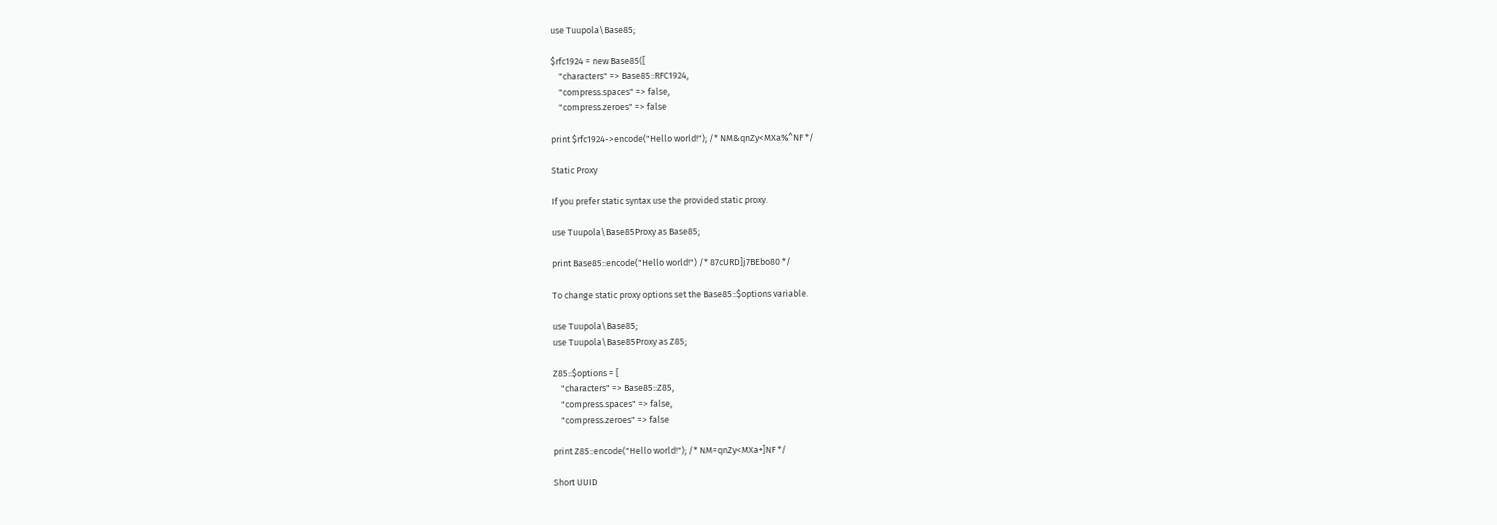use Tuupola\Base85;

$rfc1924 = new Base85([
    "characters" => Base85::RFC1924,
    "compress.spaces" => false,
    "compress.zeroes" => false

print $rfc1924->encode("Hello world!"); /* NM&qnZy<MXa%^NF */

Static Proxy

If you prefer static syntax use the provided static proxy.

use Tuupola\Base85Proxy as Base85;

print Base85::encode("Hello world!") /* 87cURD]j7BEbo80 */

To change static proxy options set the Base85::$options variable.

use Tuupola\Base85;
use Tuupola\Base85Proxy as Z85;

Z85::$options = [
    "characters" => Base85::Z85,
    "compress.spaces" => false,
    "compress.zeroes" => false

print Z85::encode("Hello world!"); /* NM=qnZy<MXa+]NF */

Short UUID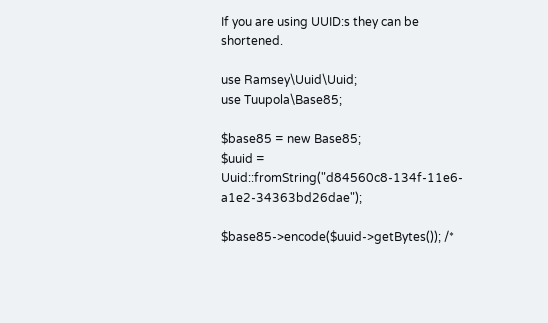If you are using UUID:s they can be shortened.

use Ramsey\Uuid\Uuid;
use Tuupola\Base85;

$base85 = new Base85;
$uuid = Uuid::fromString("d84560c8-134f-11e6-a1e2-34363bd26dae");

$base85->encode($uuid->getBytes()); /*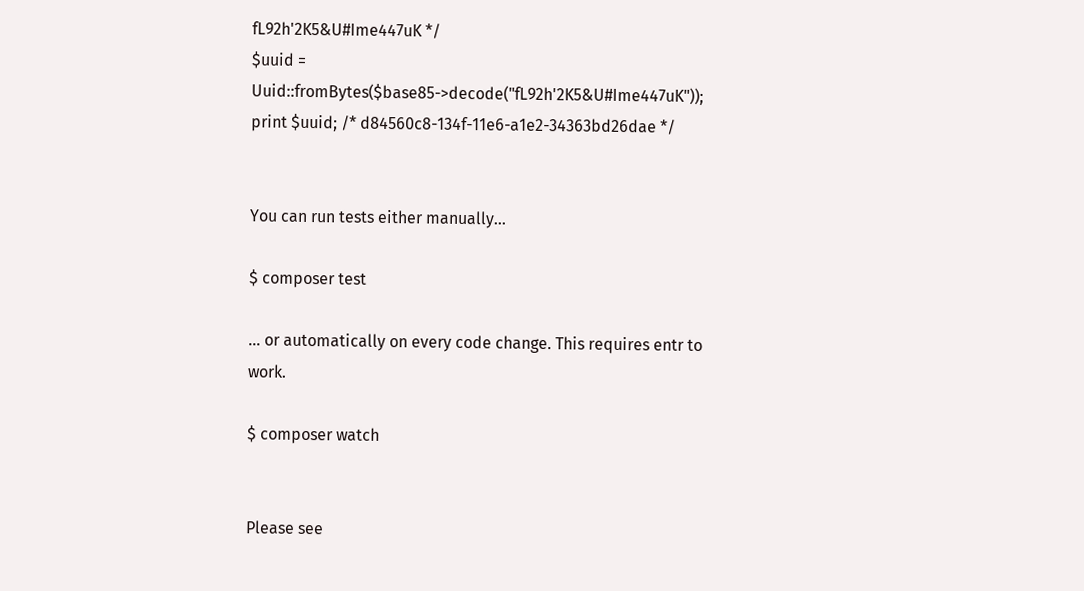fL92h'2K5&U#Ime447uK */
$uuid = Uuid::fromBytes($base85->decode("fL92h'2K5&U#Ime447uK"));
print $uuid; /* d84560c8-134f-11e6-a1e2-34363bd26dae */


You can run tests either manually...

$ composer test

... or automatically on every code change. This requires entr to work.

$ composer watch


Please see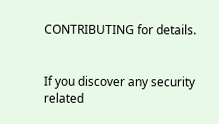CONTRIBUTING for details.


If you discover any security related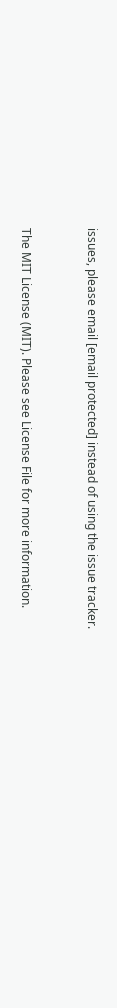issues, please email [email protected] instead of using the issue tracker.


The MIT License (MIT). Please see License File for more information.